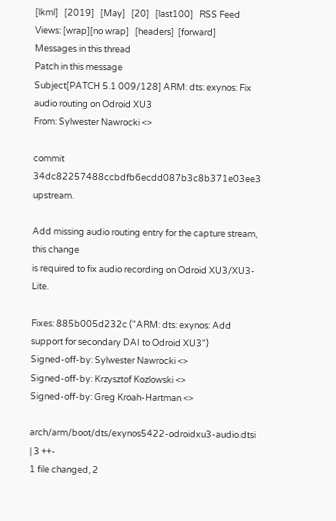[lkml]   [2019]   [May]   [20]   [last100]   RSS Feed
Views: [wrap][no wrap]   [headers]  [forward]
Messages in this thread
Patch in this message
Subject[PATCH 5.1 009/128] ARM: dts: exynos: Fix audio routing on Odroid XU3
From: Sylwester Nawrocki <>

commit 34dc82257488ccbdfb6ecdd087b3c8b371e03ee3 upstream.

Add missing audio routing entry for the capture stream, this change
is required to fix audio recording on Odroid XU3/XU3-Lite.

Fixes: 885b005d232c ("ARM: dts: exynos: Add support for secondary DAI to Odroid XU3")
Signed-off-by: Sylwester Nawrocki <>
Signed-off-by: Krzysztof Kozlowski <>
Signed-off-by: Greg Kroah-Hartman <>

arch/arm/boot/dts/exynos5422-odroidxu3-audio.dtsi | 3 ++-
1 file changed, 2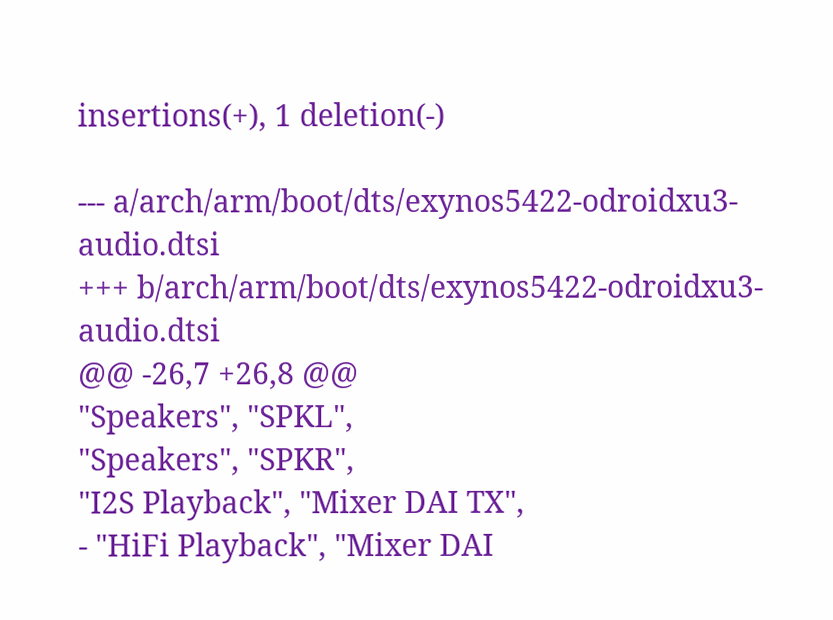insertions(+), 1 deletion(-)

--- a/arch/arm/boot/dts/exynos5422-odroidxu3-audio.dtsi
+++ b/arch/arm/boot/dts/exynos5422-odroidxu3-audio.dtsi
@@ -26,7 +26,8 @@
"Speakers", "SPKL",
"Speakers", "SPKR",
"I2S Playback", "Mixer DAI TX",
- "HiFi Playback", "Mixer DAI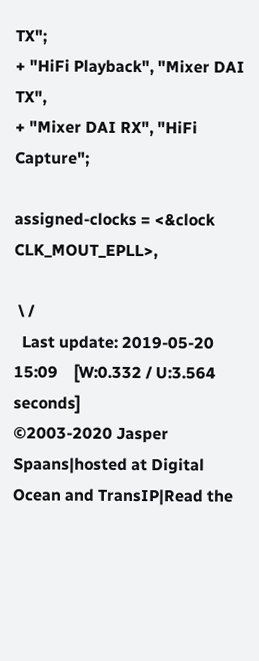TX";
+ "HiFi Playback", "Mixer DAI TX",
+ "Mixer DAI RX", "HiFi Capture";

assigned-clocks = <&clock CLK_MOUT_EPLL>,

 \ /
  Last update: 2019-05-20 15:09    [W:0.332 / U:3.564 seconds]
©2003-2020 Jasper Spaans|hosted at Digital Ocean and TransIP|Read the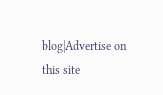blog|Advertise on this site